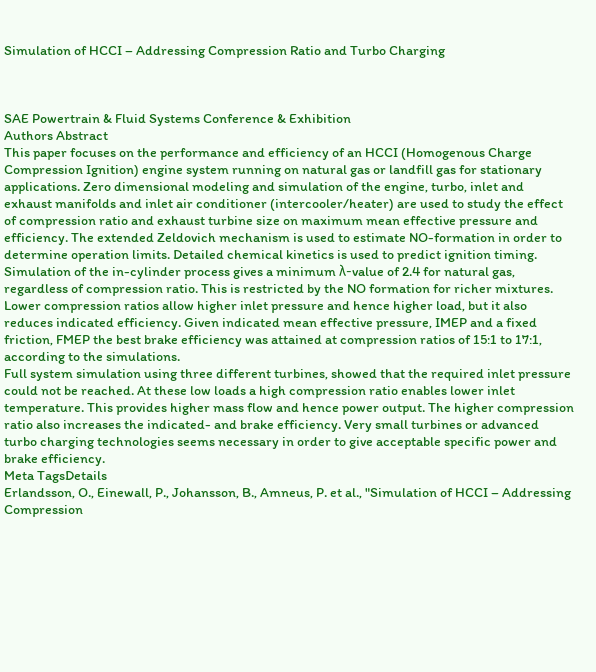Simulation of HCCI – Addressing Compression Ratio and Turbo Charging



SAE Powertrain & Fluid Systems Conference & Exhibition
Authors Abstract
This paper focuses on the performance and efficiency of an HCCI (Homogenous Charge Compression Ignition) engine system running on natural gas or landfill gas for stationary applications. Zero dimensional modeling and simulation of the engine, turbo, inlet and exhaust manifolds and inlet air conditioner (intercooler/heater) are used to study the effect of compression ratio and exhaust turbine size on maximum mean effective pressure and efficiency. The extended Zeldovich mechanism is used to estimate NO-formation in order to determine operation limits. Detailed chemical kinetics is used to predict ignition timing.
Simulation of the in-cylinder process gives a minimum λ-value of 2.4 for natural gas, regardless of compression ratio. This is restricted by the NO formation for richer mixtures. Lower compression ratios allow higher inlet pressure and hence higher load, but it also reduces indicated efficiency. Given indicated mean effective pressure, IMEP and a fixed friction, FMEP the best brake efficiency was attained at compression ratios of 15:1 to 17:1, according to the simulations.
Full system simulation using three different turbines, showed that the required inlet pressure could not be reached. At these low loads a high compression ratio enables lower inlet temperature. This provides higher mass flow and hence power output. The higher compression ratio also increases the indicated- and brake efficiency. Very small turbines or advanced turbo charging technologies seems necessary in order to give acceptable specific power and brake efficiency.
Meta TagsDetails
Erlandsson, O., Einewall, P., Johansson, B., Amneus, P. et al., "Simulation of HCCI – Addressing Compression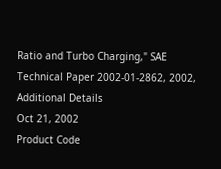Ratio and Turbo Charging," SAE Technical Paper 2002-01-2862, 2002,
Additional Details
Oct 21, 2002
Product Code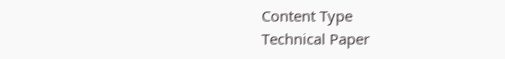Content Type
Technical Paper